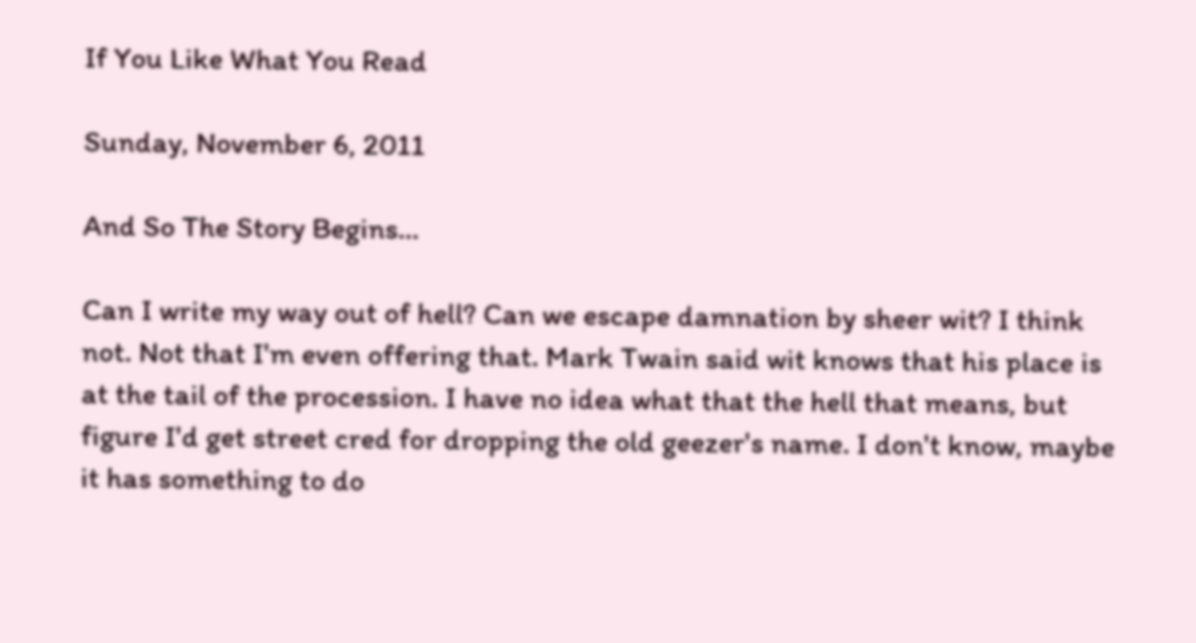If You Like What You Read

Sunday, November 6, 2011

And So The Story Begins...

Can I write my way out of hell? Can we escape damnation by sheer wit? I think not. Not that I'm even offering that. Mark Twain said wit knows that his place is at the tail of the procession. I have no idea what that the hell that means, but figure I'd get street cred for dropping the old geezer's name. I don't know, maybe it has something to do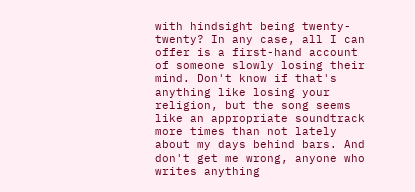with hindsight being twenty-twenty? In any case, all I can offer is a first-hand account of someone slowly losing their mind. Don't know if that's anything like losing your religion, but the song seems like an appropriate soundtrack more times than not lately about my days behind bars. And don't get me wrong, anyone who writes anything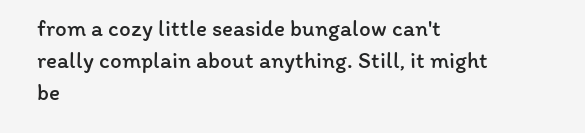from a cozy little seaside bungalow can't really complain about anything. Still, it might be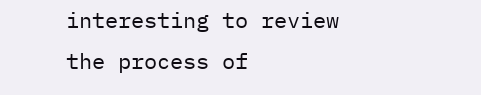interesting to review the process of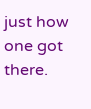just how one got there.